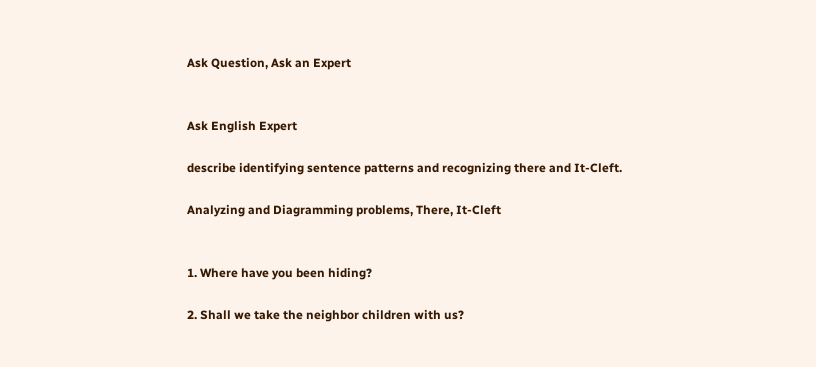Ask Question, Ask an Expert


Ask English Expert

describe identifying sentence patterns and recognizing there and It-Cleft.

Analyzing and Diagramming problems, There, It-Cleft


1. Where have you been hiding?

2. Shall we take the neighbor children with us?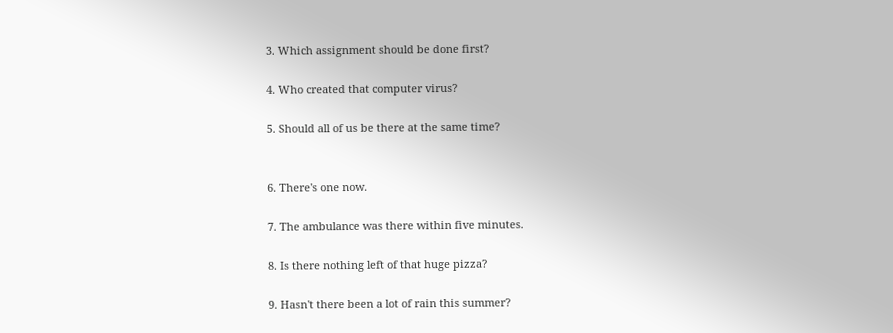3. Which assignment should be done first?

4. Who created that computer virus?

5. Should all of us be there at the same time?


6. There's one now.

7. The ambulance was there within five minutes.

8. Is there nothing left of that huge pizza?

9. Hasn't there been a lot of rain this summer?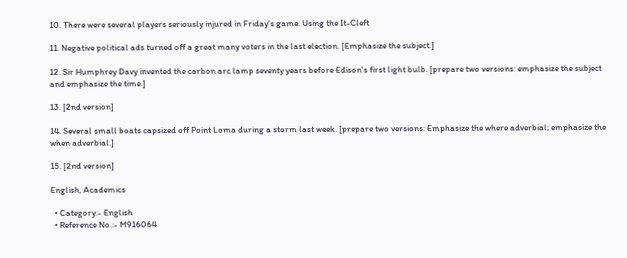10. There were several players seriously injured in Friday's game. Using the It-Cleft

11. Negative political ads turned off a great many voters in the last election. [Emphasize the subject.]

12. Sir Humphrey Davy invented the carbon arc lamp seventy years before Edison's first light bulb. [prepare two versions: emphasize the subject and emphasize the time.]

13. [2nd version]

14. Several small boats capsized off Point Loma during a storm last week. [prepare two versions: Emphasize the where adverbial; emphasize the when adverbial.]

15. [2nd version]

English, Academics

  • Category:- English
  • Reference No.:- M916064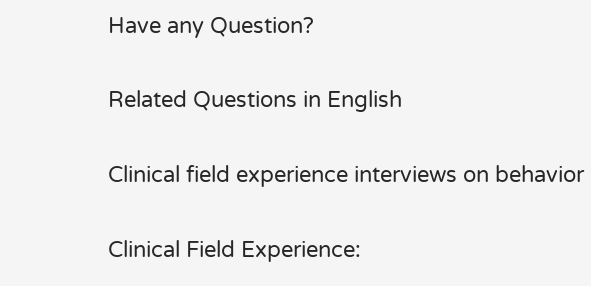Have any Question?

Related Questions in English

Clinical field experience interviews on behavior

Clinical Field Experience: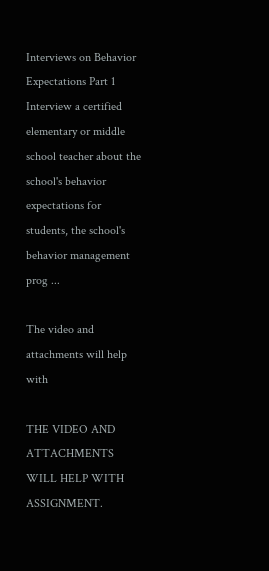Interviews on Behavior Expectations Part 1 Interview a certified elementary or middle school teacher about the school's behavior expectations for students, the school's behavior management prog ...

The video and attachments will help with

THE VIDEO AND ATTACHMENTS WILL HELP WITH ASSIGNMENT.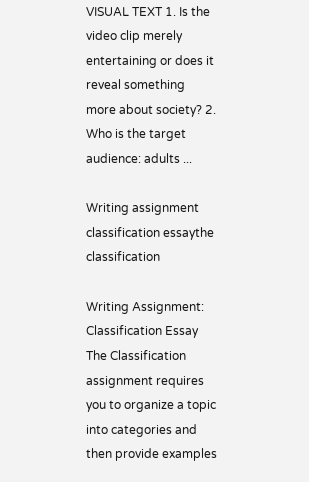VISUAL TEXT 1. Is the video clip merely entertaining or does it reveal something more about society? 2. Who is the target audience: adults ...

Writing assignment classification essaythe classification

Writing Assignment: Classification Essay The Classification assignment requires you to organize a topic into categories and then provide examples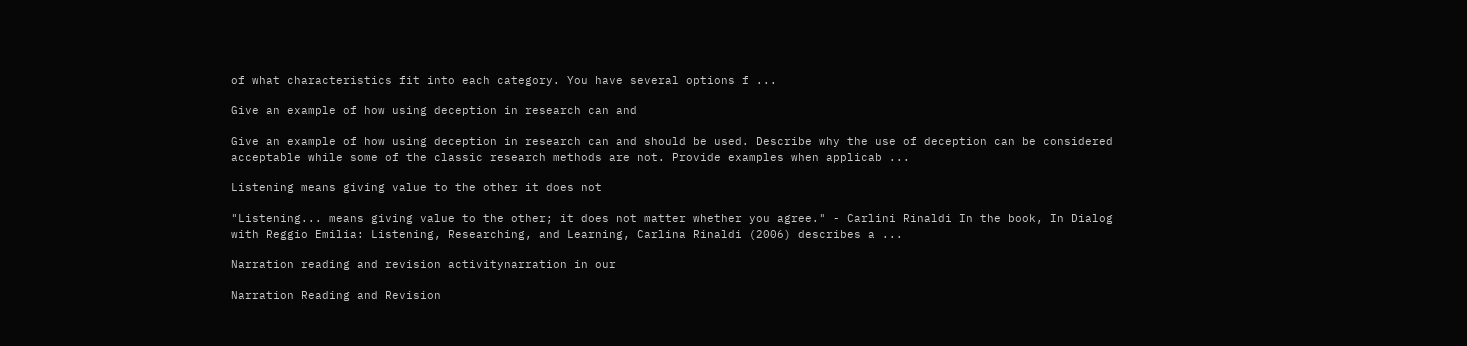of what characteristics fit into each category. You have several options f ...

Give an example of how using deception in research can and

Give an example of how using deception in research can and should be used. Describe why the use of deception can be considered acceptable while some of the classic research methods are not. Provide examples when applicab ...

Listening means giving value to the other it does not

"Listening... means giving value to the other; it does not matter whether you agree." - Carlini Rinaldi In the book, In Dialog with Reggio Emilia: Listening, Researching, and Learning, Carlina Rinaldi (2006) describes a ...

Narration reading and revision activitynarration in our

Narration Reading and Revision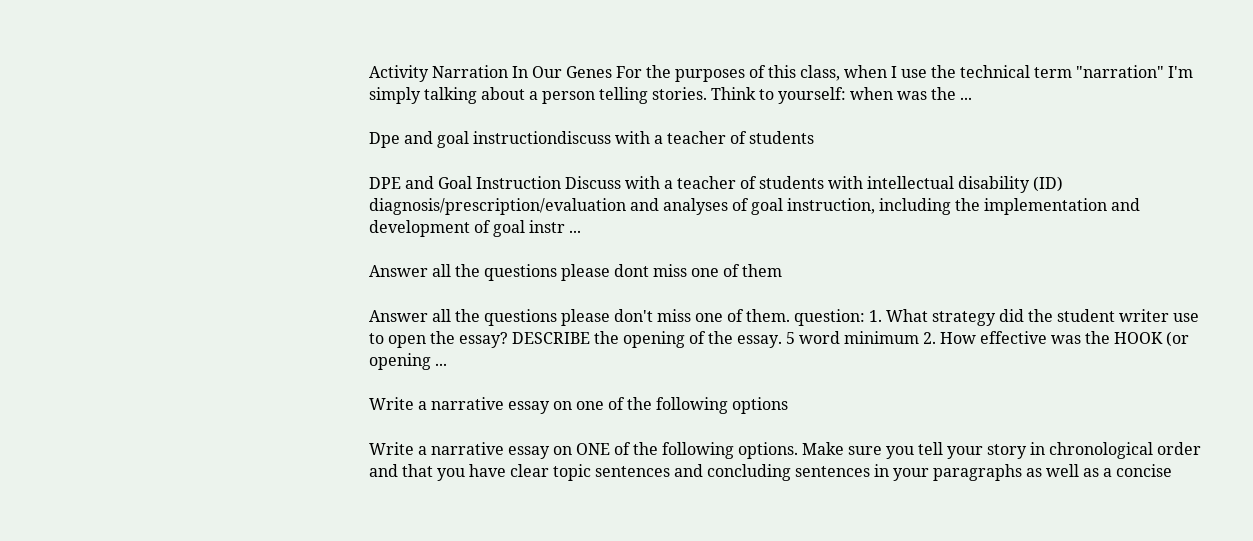Activity Narration In Our Genes For the purposes of this class, when I use the technical term "narration" I'm simply talking about a person telling stories. Think to yourself: when was the ...

Dpe and goal instructiondiscuss with a teacher of students

DPE and Goal Instruction Discuss with a teacher of students with intellectual disability (ID) diagnosis/prescription/evaluation and analyses of goal instruction, including the implementation and development of goal instr ...

Answer all the questions please dont miss one of them

Answer all the questions please don't miss one of them. question: 1. What strategy did the student writer use to open the essay? DESCRIBE the opening of the essay. 5 word minimum 2. How effective was the HOOK (or opening ...

Write a narrative essay on one of the following options

Write a narrative essay on ONE of the following options. Make sure you tell your story in chronological order and that you have clear topic sentences and concluding sentences in your paragraphs as well as a concise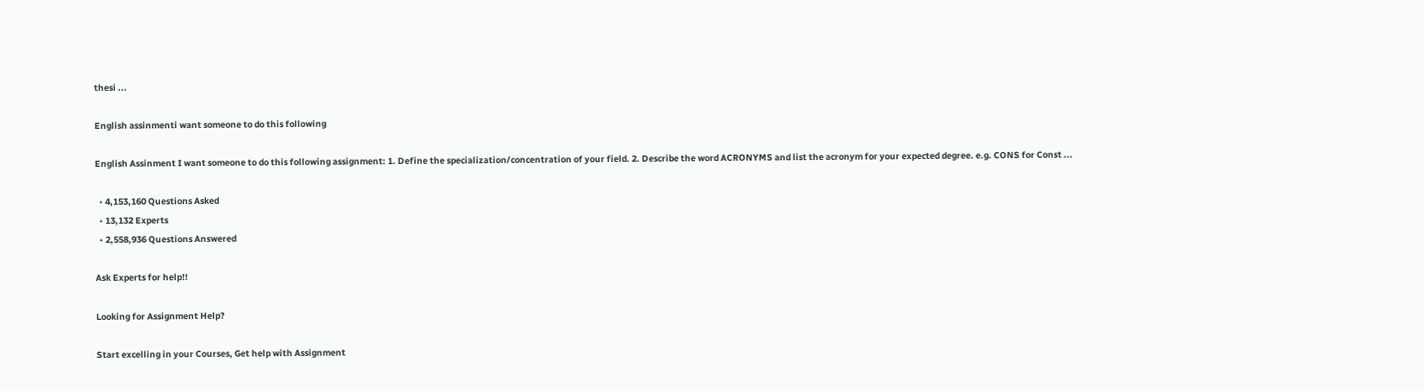thesi ...

English assinmenti want someone to do this following

English Assinment I want someone to do this following assignment: 1. Define the specialization/concentration of your field. 2. Describe the word ACRONYMS and list the acronym for your expected degree. e.g. CONS for Const ...

  • 4,153,160 Questions Asked
  • 13,132 Experts
  • 2,558,936 Questions Answered

Ask Experts for help!!

Looking for Assignment Help?

Start excelling in your Courses, Get help with Assignment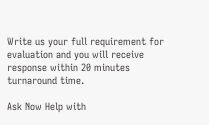Write us your full requirement for evaluation and you will receive response within 20 minutes turnaround time.

Ask Now Help with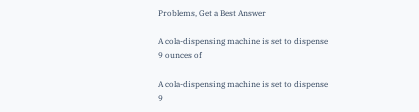Problems, Get a Best Answer

A cola-dispensing machine is set to dispense 9 ounces of

A cola-dispensing machine is set to dispense 9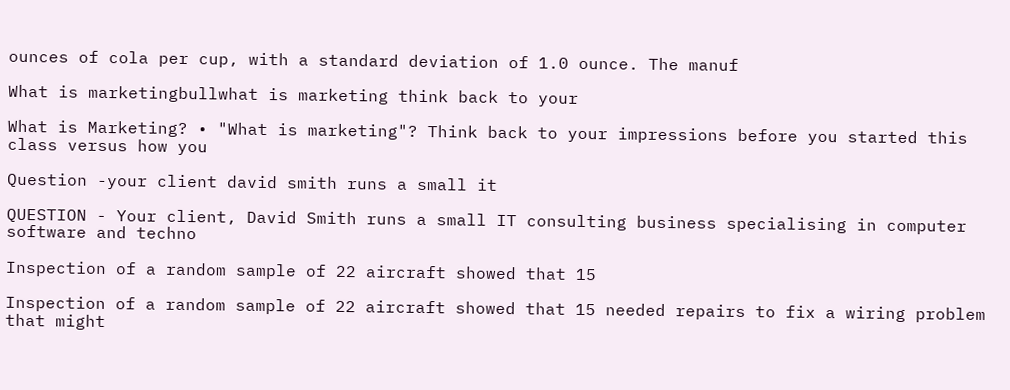ounces of cola per cup, with a standard deviation of 1.0 ounce. The manuf

What is marketingbullwhat is marketing think back to your

What is Marketing? • "What is marketing"? Think back to your impressions before you started this class versus how you

Question -your client david smith runs a small it

QUESTION - Your client, David Smith runs a small IT consulting business specialising in computer software and techno

Inspection of a random sample of 22 aircraft showed that 15

Inspection of a random sample of 22 aircraft showed that 15 needed repairs to fix a wiring problem that might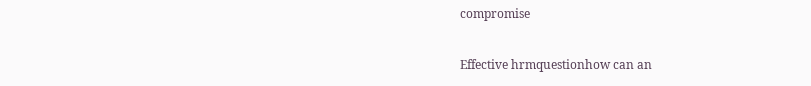compromise

Effective hrmquestionhow can an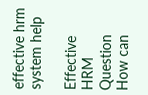effective hrm system help

Effective HRM Question How can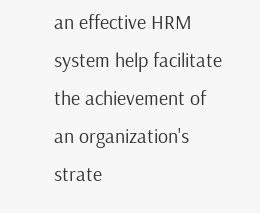an effective HRM system help facilitate the achievement of an organization's strate